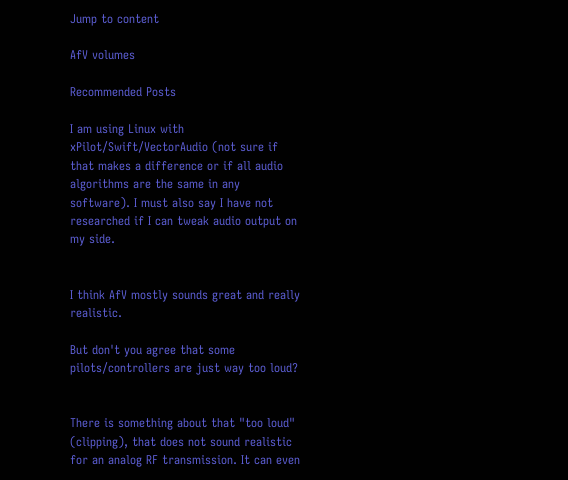Jump to content

AfV volumes

Recommended Posts

I am using Linux with xPilot/Swift/VectorAudio (not sure if that makes a difference or if all audio algorithms are the same in any software). I must also say I have not researched if I can tweak audio output on my side.


I think AfV mostly sounds great and really realistic.

But don't you agree that some pilots/controllers are just way too loud?


There is something about that "too loud" (clipping), that does not sound realistic for an analog RF transmission. It can even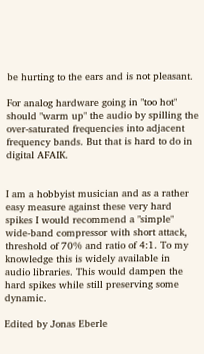be hurting to the ears and is not pleasant.

For analog hardware going in "too hot" should "warm up" the audio by spilling the over-saturated frequencies into adjacent frequency bands. But that is hard to do in digital AFAIK.


I am a hobbyist musician and as a rather easy measure against these very hard spikes I would recommend a "simple" wide-band compressor with short attack, threshold of 70% and ratio of 4:1. To my knowledge this is widely available in audio libraries. This would dampen the hard spikes while still preserving some dynamic.

Edited by Jonas Eberle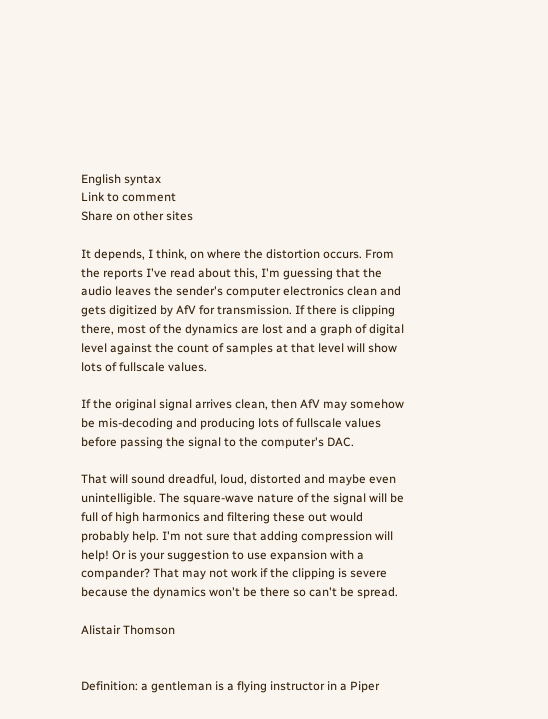English syntax
Link to comment
Share on other sites

It depends, I think, on where the distortion occurs. From the reports I've read about this, I'm guessing that the audio leaves the sender's computer electronics clean and gets digitized by AfV for transmission. If there is clipping there, most of the dynamics are lost and a graph of digital level against the count of samples at that level will show lots of fullscale values.

If the original signal arrives clean, then AfV may somehow be mis-decoding and producing lots of fullscale values before passing the signal to the computer's DAC.

That will sound dreadful, loud, distorted and maybe even unintelligible. The square-wave nature of the signal will be full of high harmonics and filtering these out would probably help. I'm not sure that adding compression will help! Or is your suggestion to use expansion with a compander? That may not work if the clipping is severe because the dynamics won't be there so can't be spread.

Alistair Thomson


Definition: a gentleman is a flying instructor in a Piper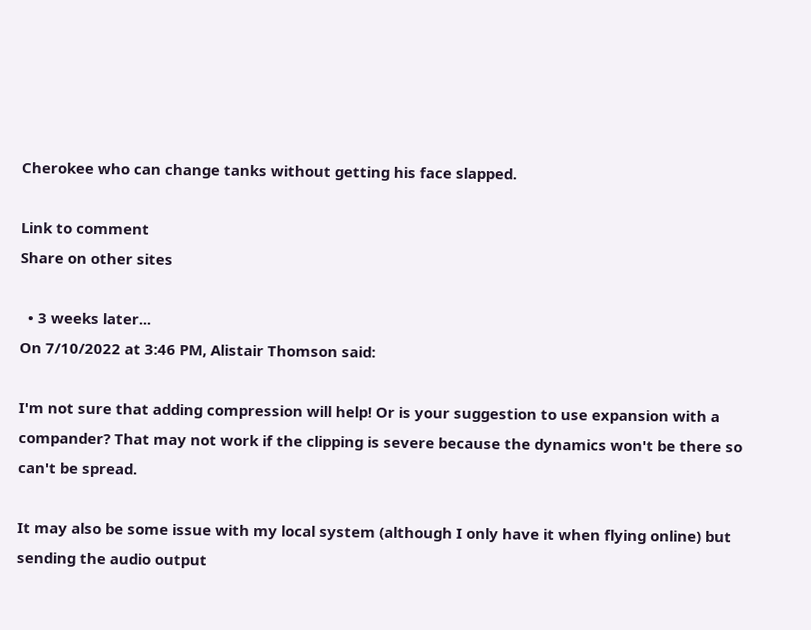Cherokee who can change tanks without getting his face slapped.

Link to comment
Share on other sites

  • 3 weeks later...
On 7/10/2022 at 3:46 PM, Alistair Thomson said:

I'm not sure that adding compression will help! Or is your suggestion to use expansion with a compander? That may not work if the clipping is severe because the dynamics won't be there so can't be spread.

It may also be some issue with my local system (although I only have it when flying online) but sending the audio output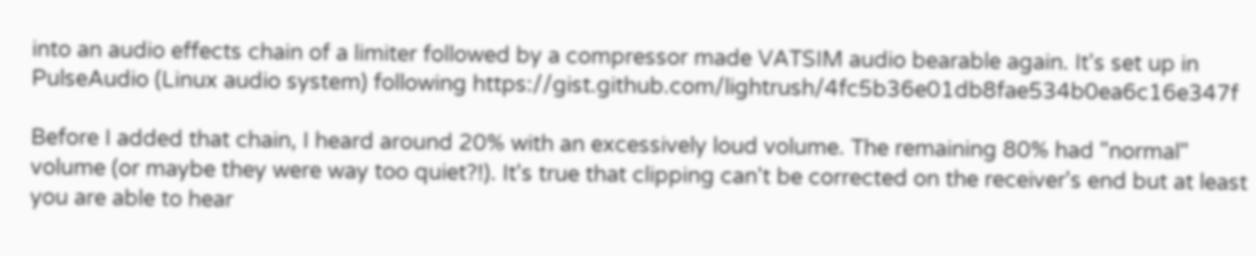into an audio effects chain of a limiter followed by a compressor made VATSIM audio bearable again. It's set up in PulseAudio (Linux audio system) following https://gist.github.com/lightrush/4fc5b36e01db8fae534b0ea6c16e347f

Before I added that chain, I heard around 20% with an excessively loud volume. The remaining 80% had "normal" volume (or maybe they were way too quiet?!). It's true that clipping can't be corrected on the receiver's end but at least you are able to hear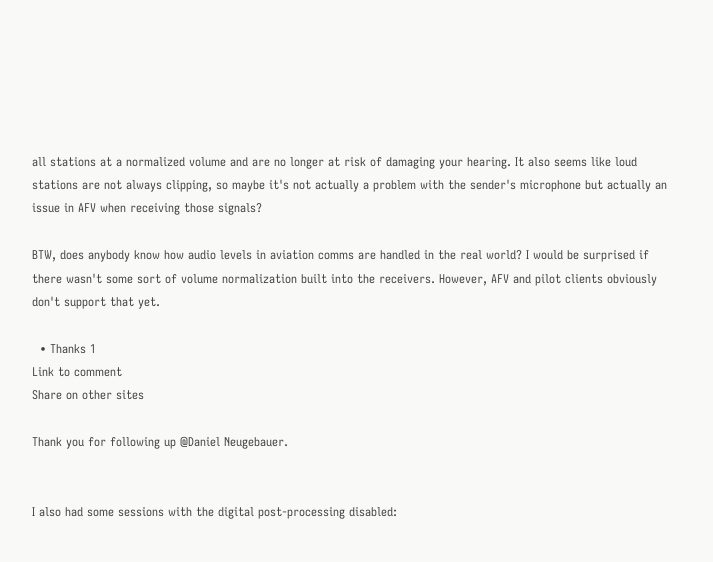all stations at a normalized volume and are no longer at risk of damaging your hearing. It also seems like loud stations are not always clipping, so maybe it's not actually a problem with the sender's microphone but actually an issue in AFV when receiving those signals?

BTW, does anybody know how audio levels in aviation comms are handled in the real world? I would be surprised if there wasn't some sort of volume normalization built into the receivers. However, AFV and pilot clients obviously don't support that yet.

  • Thanks 1
Link to comment
Share on other sites

Thank you for following up @Daniel Neugebauer.


I also had some sessions with the digital post-processing disabled: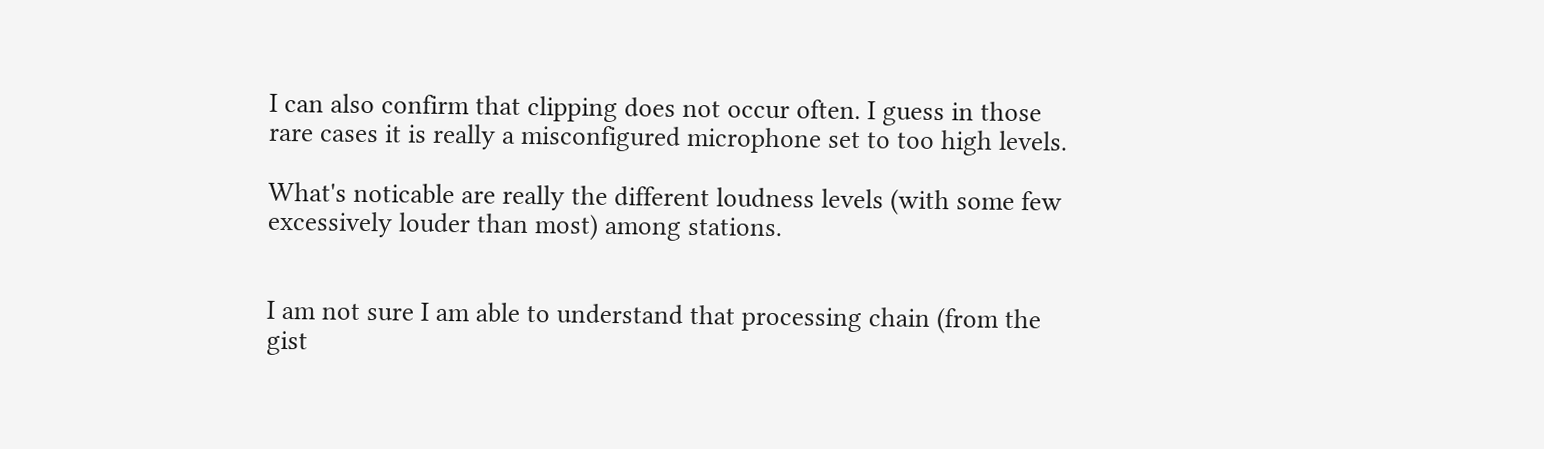I can also confirm that clipping does not occur often. I guess in those rare cases it is really a misconfigured microphone set to too high levels.

What's noticable are really the different loudness levels (with some few excessively louder than most) among stations.


I am not sure I am able to understand that processing chain (from the gist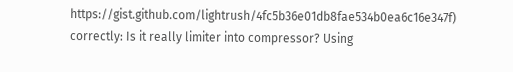https://gist.github.com/lightrush/4fc5b36e01db8fae534b0ea6c16e347f) correctly: Is it really limiter into compressor? Using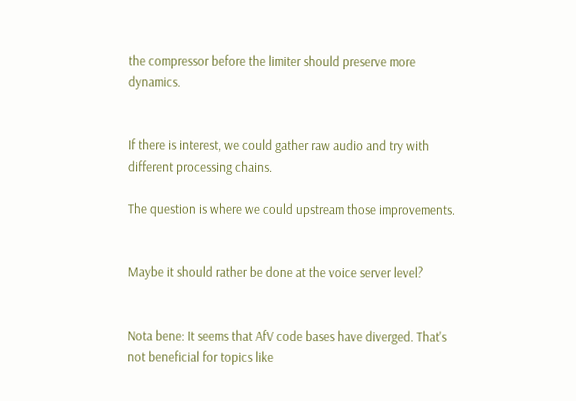the compressor before the limiter should preserve more dynamics.


If there is interest, we could gather raw audio and try with different processing chains.

The question is where we could upstream those improvements.


Maybe it should rather be done at the voice server level?


Nota bene: It seems that AfV code bases have diverged. That's not beneficial for topics like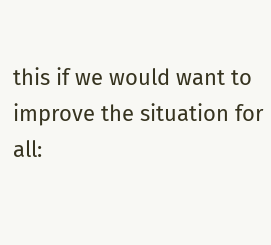this if we would want to improve the situation for all: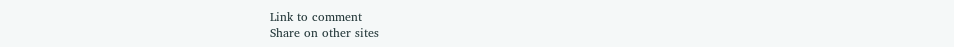Link to comment
Share on other sites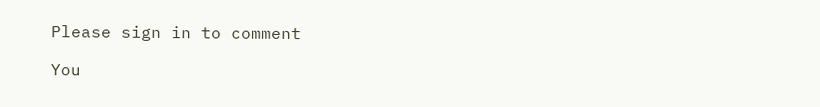Please sign in to comment

You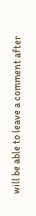will be able to leave a comment after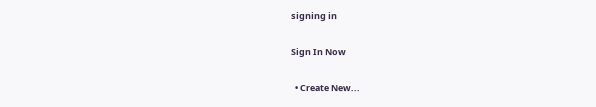signing in

Sign In Now

  • Create New...